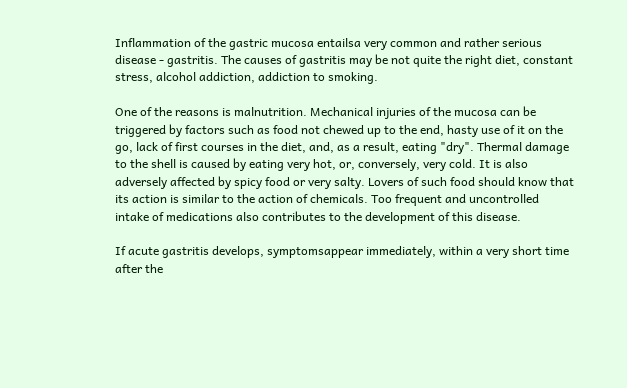Inflammation of the gastric mucosa entailsa very common and rather serious disease - gastritis. The causes of gastritis may be not quite the right diet, constant stress, alcohol addiction, addiction to smoking.

One of the reasons is malnutrition. Mechanical injuries of the mucosa can be triggered by factors such as food not chewed up to the end, hasty use of it on the go, lack of first courses in the diet, and, as a result, eating "dry". Thermal damage to the shell is caused by eating very hot, or, conversely, very cold. It is also adversely affected by spicy food or very salty. Lovers of such food should know that its action is similar to the action of chemicals. Too frequent and uncontrolled intake of medications also contributes to the development of this disease.

If acute gastritis develops, symptomsappear immediately, within a very short time after the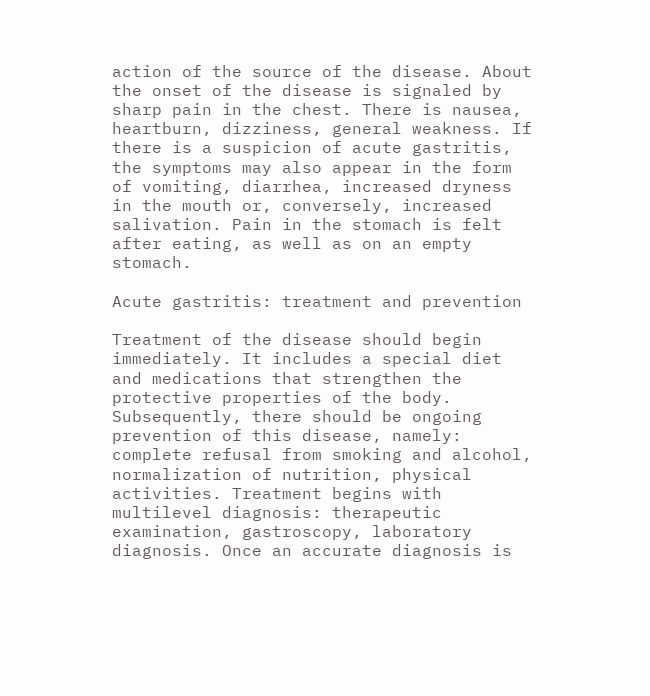action of the source of the disease. About the onset of the disease is signaled by sharp pain in the chest. There is nausea, heartburn, dizziness, general weakness. If there is a suspicion of acute gastritis, the symptoms may also appear in the form of vomiting, diarrhea, increased dryness in the mouth or, conversely, increased salivation. Pain in the stomach is felt after eating, as well as on an empty stomach.

Acute gastritis: treatment and prevention

Treatment of the disease should begin immediately. It includes a special diet and medications that strengthen the protective properties of the body. Subsequently, there should be ongoing prevention of this disease, namely: complete refusal from smoking and alcohol, normalization of nutrition, physical activities. Treatment begins with multilevel diagnosis: therapeutic examination, gastroscopy, laboratory diagnosis. Once an accurate diagnosis is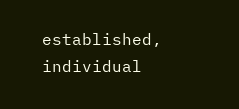established, individual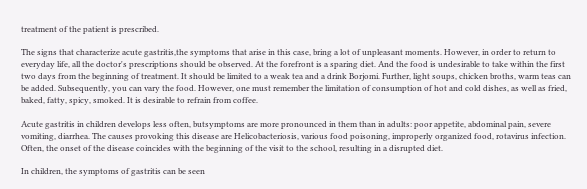treatment of the patient is prescribed.

The signs that characterize acute gastritis,the symptoms that arise in this case, bring a lot of unpleasant moments. However, in order to return to everyday life, all the doctor's prescriptions should be observed. At the forefront is a sparing diet. And the food is undesirable to take within the first two days from the beginning of treatment. It should be limited to a weak tea and a drink Borjomi. Further, light soups, chicken broths, warm teas can be added. Subsequently, you can vary the food. However, one must remember the limitation of consumption of hot and cold dishes, as well as fried, baked, fatty, spicy, smoked. It is desirable to refrain from coffee.

Acute gastritis in children develops less often, butsymptoms are more pronounced in them than in adults: poor appetite, abdominal pain, severe vomiting, diarrhea. The causes provoking this disease are Helicobacteriosis, various food poisoning, improperly organized food, rotavirus infection. Often, the onset of the disease coincides with the beginning of the visit to the school, resulting in a disrupted diet.

In children, the symptoms of gastritis can be seen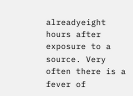alreadyeight hours after exposure to a source. Very often there is a fever of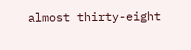almost thirty-eight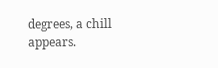degrees, a chill appears.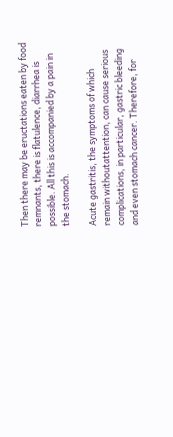Then there may be eructations eaten by food remnants, there is flatulence, diarrhea is possible. All this is accompanied by a pain in the stomach.

Acute gastritis, the symptoms of which remain withoutattention, can cause serious complications, in particular, gastric bleeding and even stomach cancer. Therefore, for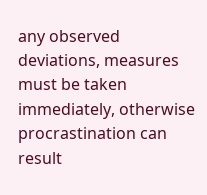any observed deviations, measures must be taken immediately, otherwise procrastination can result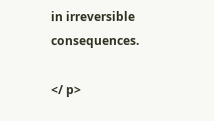in irreversible consequences.

</ p>